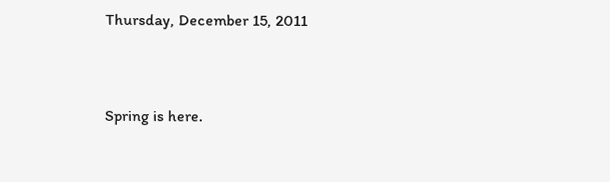Thursday, December 15, 2011


Spring is here.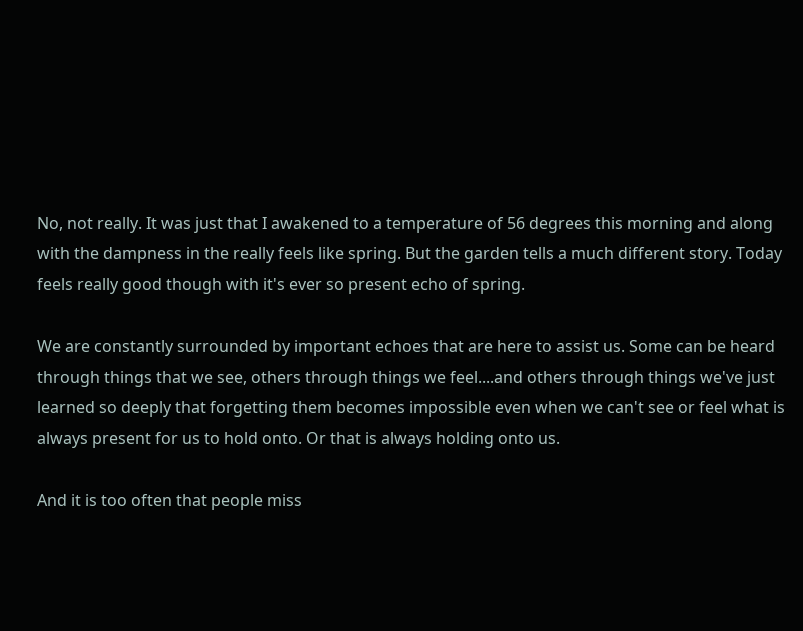No, not really. It was just that I awakened to a temperature of 56 degrees this morning and along with the dampness in the really feels like spring. But the garden tells a much different story. Today feels really good though with it's ever so present echo of spring.

We are constantly surrounded by important echoes that are here to assist us. Some can be heard through things that we see, others through things we feel....and others through things we've just learned so deeply that forgetting them becomes impossible even when we can't see or feel what is always present for us to hold onto. Or that is always holding onto us.

And it is too often that people miss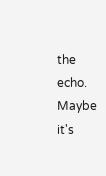the echo. Maybe it's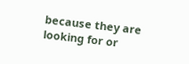because they are looking for or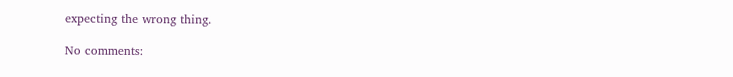expecting the wrong thing.

No comments: